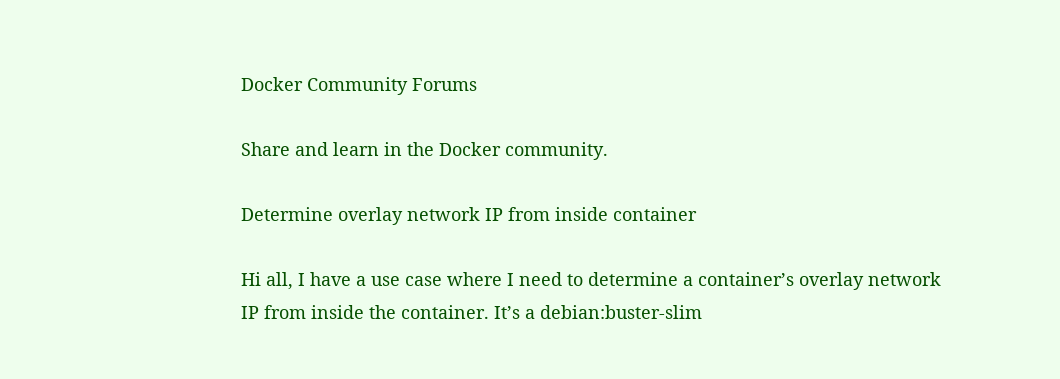Docker Community Forums

Share and learn in the Docker community.

Determine overlay network IP from inside container

Hi all, I have a use case where I need to determine a container’s overlay network IP from inside the container. It’s a debian:buster-slim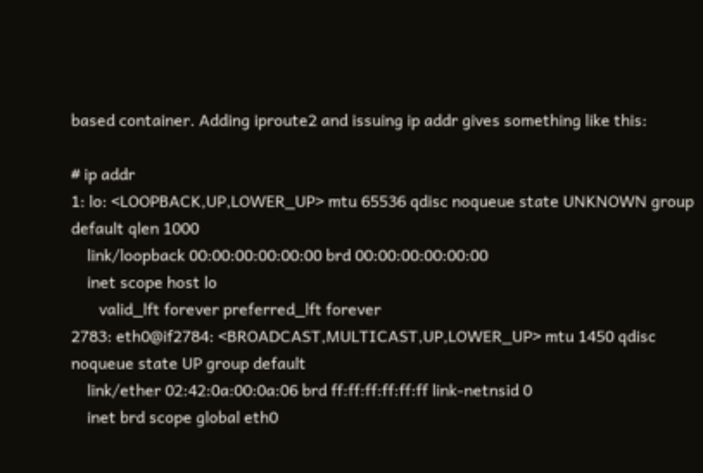based container. Adding iproute2 and issuing ip addr gives something like this:

# ip addr
1: lo: <LOOPBACK,UP,LOWER_UP> mtu 65536 qdisc noqueue state UNKNOWN group default qlen 1000
    link/loopback 00:00:00:00:00:00 brd 00:00:00:00:00:00
    inet scope host lo
       valid_lft forever preferred_lft forever
2783: eth0@if2784: <BROADCAST,MULTICAST,UP,LOWER_UP> mtu 1450 qdisc noqueue state UP group default
    link/ether 02:42:0a:00:0a:06 brd ff:ff:ff:ff:ff:ff link-netnsid 0
    inet brd scope global eth0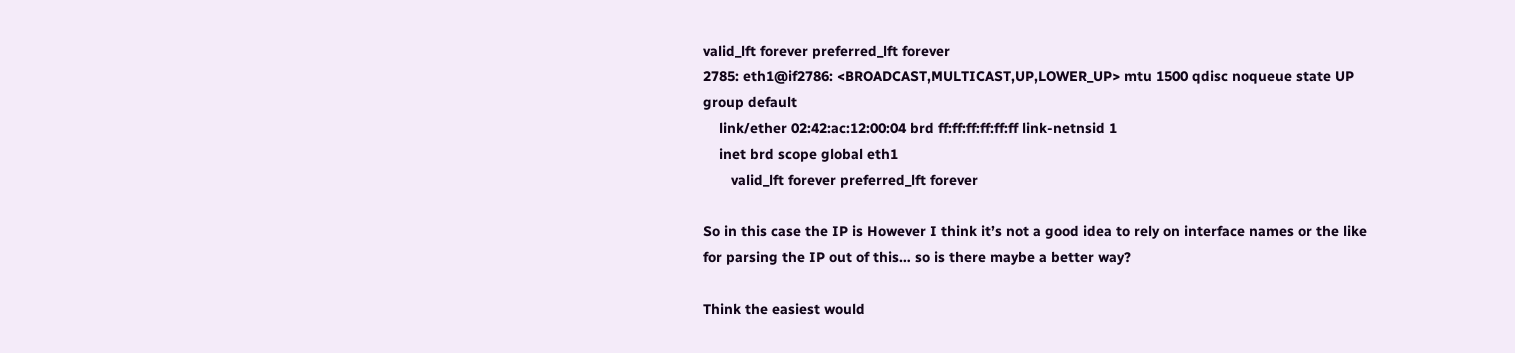valid_lft forever preferred_lft forever
2785: eth1@if2786: <BROADCAST,MULTICAST,UP,LOWER_UP> mtu 1500 qdisc noqueue state UP group default
    link/ether 02:42:ac:12:00:04 brd ff:ff:ff:ff:ff:ff link-netnsid 1
    inet brd scope global eth1
       valid_lft forever preferred_lft forever

So in this case the IP is However I think it’s not a good idea to rely on interface names or the like for parsing the IP out of this… so is there maybe a better way?

Think the easiest would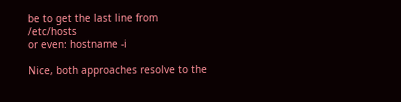be to get the last line from /etc/hosts
or even: hostname -i

Nice, both approaches resolve to the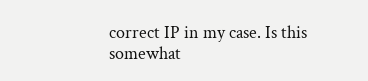correct IP in my case. Is this somewhat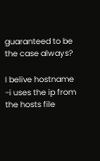guaranteed to be the case always?

I belive hostname -i uses the ip from the hosts file